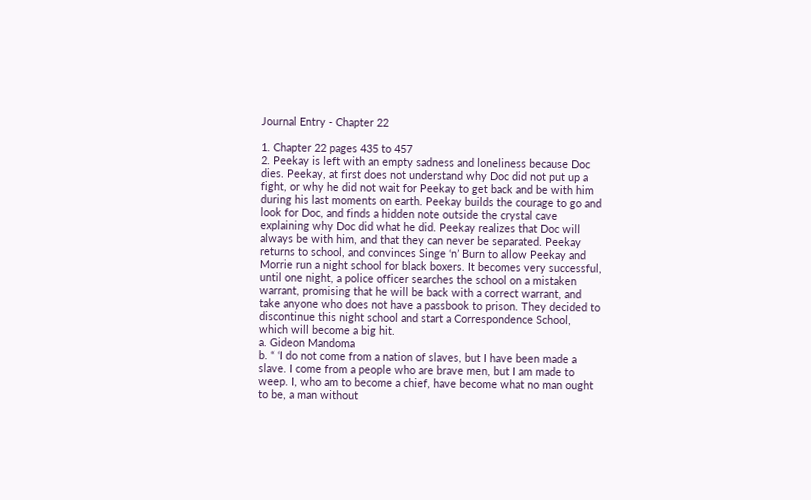Journal Entry - Chapter 22

1. Chapter 22 pages 435 to 457
2. Peekay is left with an empty sadness and loneliness because Doc dies. Peekay, at first does not understand why Doc did not put up a fight, or why he did not wait for Peekay to get back and be with him during his last moments on earth. Peekay builds the courage to go and look for Doc, and finds a hidden note outside the crystal cave explaining why Doc did what he did. Peekay realizes that Doc will always be with him, and that they can never be separated. Peekay returns to school, and convinces Singe ‘n’ Burn to allow Peekay and Morrie run a night school for black boxers. It becomes very successful, until one night, a police officer searches the school on a mistaken warrant, promising that he will be back with a correct warrant, and take anyone who does not have a passbook to prison. They decided to discontinue this night school and start a Correspondence School, which will become a big hit.
a. Gideon Mandoma
b. “ ‘I do not come from a nation of slaves, but I have been made a slave. I come from a people who are brave men, but I am made to weep. I, who am to become a chief, have become what no man ought to be, a man without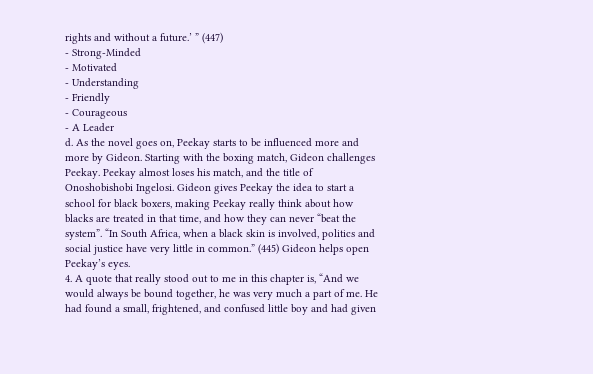rights and without a future.’ ” (447)
- Strong-Minded
- Motivated
- Understanding
- Friendly
- Courageous
- A Leader
d. As the novel goes on, Peekay starts to be influenced more and more by Gideon. Starting with the boxing match, Gideon challenges Peekay. Peekay almost loses his match, and the title of Onoshobishobi Ingelosi. Gideon gives Peekay the idea to start a school for black boxers, making Peekay really think about how blacks are treated in that time, and how they can never “beat the system”. “In South Africa, when a black skin is involved, politics and social justice have very little in common.” (445) Gideon helps open Peekay’s eyes.
4. A quote that really stood out to me in this chapter is, “And we would always be bound together, he was very much a part of me. He had found a small, frightened, and confused little boy and had given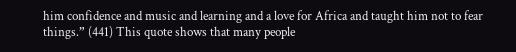him confidence and music and learning and a love for Africa and taught him not to fear things.” (441) This quote shows that many people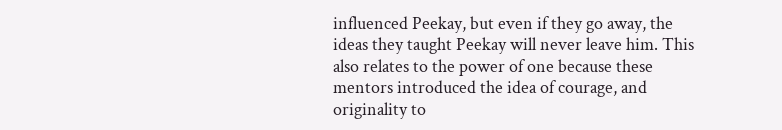influenced Peekay, but even if they go away, the ideas they taught Peekay will never leave him. This also relates to the power of one because these mentors introduced the idea of courage, and originality to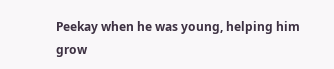Peekay when he was young, helping him grow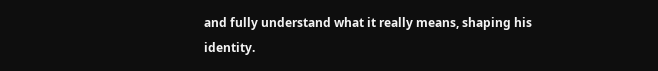and fully understand what it really means, shaping his identity.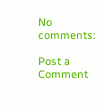No comments:

Post a Comment